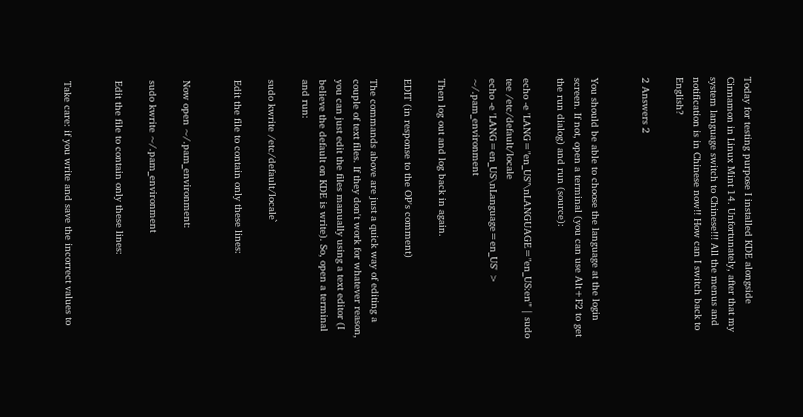Today for testing purpose I installed KDE alongside Cinnamon in Linux Mint 14. Unfortunately, after that my system language switch to Chinese!!! All the menus and notification is in Chinese now!! How can I switch back to English?

2 Answers 2


You should be able to choose the language at the login screen. If not, open a terminal (you can use Alt+F2 to get the run dialog) and run (source):

echo -e 'LANG="en_US"\nLANGUAGE="en_US:en"' | sudo tee /etc/default/locale
echo -e 'LANG=en_US\nLanguage=en_US' > ~/.pam_environment

Then log out and log back in again.

EDIT (in response to the OP's comment)

The commands above are just a quick way of editing a couple of text files. If they don't work for whatever reason, you can just edit the files manually using a text editor (I believe the default on KDE is write). So, open a terminal and run:

sudo kwrite /etc/default/locale`

Edit the file to contain only these lines:


Now open ~/.pam_environment:

sudo kwrite ~/.pam_environment

Edit the file to contain only these lines:


Take care: if you write and save the incorrect values to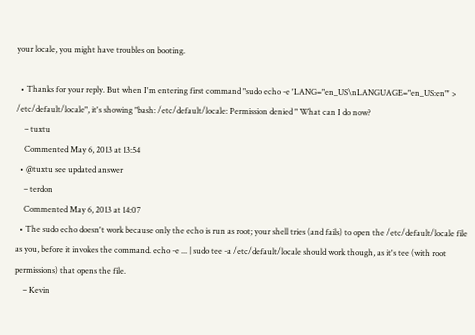your locale, you might have troubles on booting.

  • Thanks for your reply. But when I'm entering first command "sudo echo -e 'LANG="en_US\nLANGUAGE="en_US:en"' > /etc/default/locale", it's showing "bash: /etc/default/locale: Permission denied " What can I do now?
    – tuxtu
    Commented May 6, 2013 at 13:54
  • @tuxtu see updated answer
    – terdon
    Commented May 6, 2013 at 14:07
  • The sudo echo doesn't work because only the echo is run as root; your shell tries (and fails) to open the /etc/default/locale file as you, before it invokes the command. echo -e ... | sudo tee -a /etc/default/locale should work though, as it's tee (with root permissions) that opens the file.
    – Kevin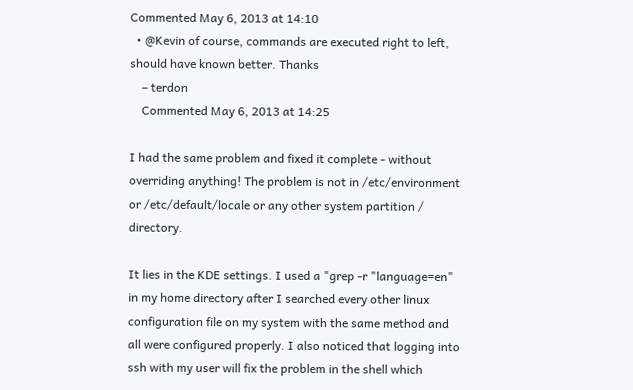Commented May 6, 2013 at 14:10
  • @Kevin of course, commands are executed right to left, should have known better. Thanks
    – terdon
    Commented May 6, 2013 at 14:25

I had the same problem and fixed it complete - without overriding anything! The problem is not in /etc/environment or /etc/default/locale or any other system partition / directory.

It lies in the KDE settings. I used a "grep -r "language=en" in my home directory after I searched every other linux configuration file on my system with the same method and all were configured properly. I also noticed that logging into ssh with my user will fix the problem in the shell which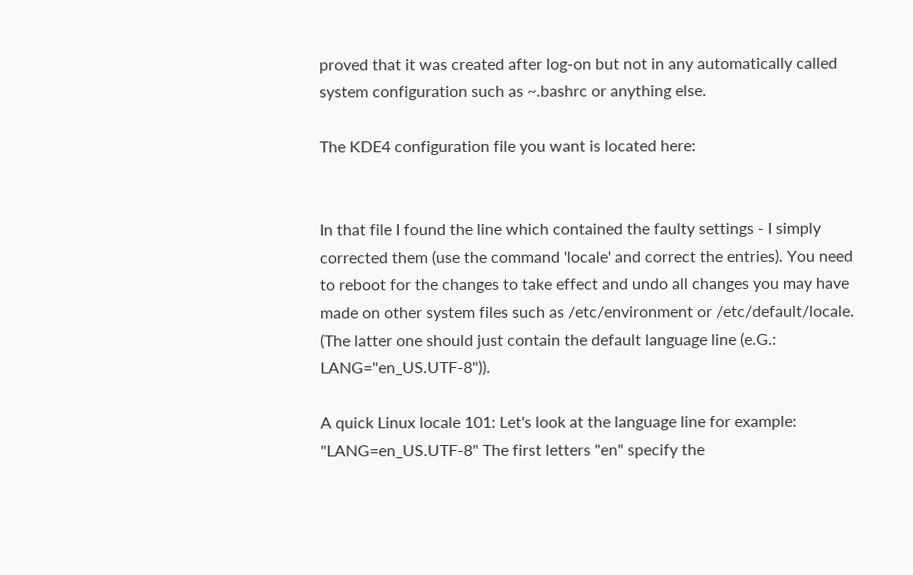proved that it was created after log-on but not in any automatically called system configuration such as ~.bashrc or anything else.

The KDE4 configuration file you want is located here:


In that file I found the line which contained the faulty settings - I simply corrected them (use the command 'locale' and correct the entries). You need to reboot for the changes to take effect and undo all changes you may have made on other system files such as /etc/environment or /etc/default/locale. (The latter one should just contain the default language line (e.G.: LANG="en_US.UTF-8")).

A quick Linux locale 101: Let's look at the language line for example: "LANG=en_US.UTF-8" The first letters "en" specify the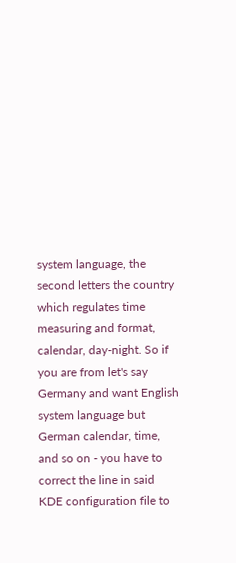system language, the second letters the country which regulates time measuring and format, calendar, day-night. So if you are from let's say Germany and want English system language but German calendar, time, and so on - you have to correct the line in said KDE configuration file to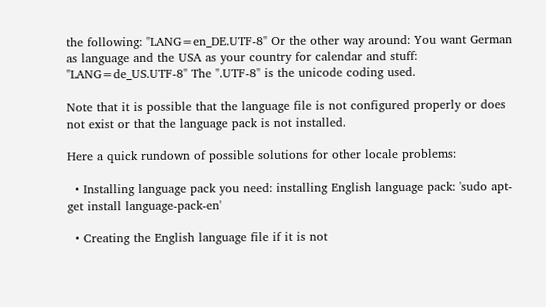the following: "LANG=en_DE.UTF-8" Or the other way around: You want German as language and the USA as your country for calendar and stuff: "LANG=de_US.UTF-8" The ".UTF-8" is the unicode coding used.

Note that it is possible that the language file is not configured properly or does not exist or that the language pack is not installed.

Here a quick rundown of possible solutions for other locale problems:

  • Installing language pack you need: installing English language pack: 'sudo apt-get install language-pack-en'

  • Creating the English language file if it is not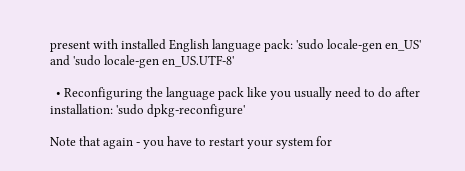present with installed English language pack: 'sudo locale-gen en_US' and 'sudo locale-gen en_US.UTF-8'

  • Reconfiguring the language pack like you usually need to do after installation: 'sudo dpkg-reconfigure'

Note that again - you have to restart your system for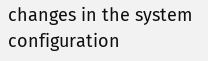changes in the system configuration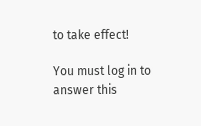to take effect!

You must log in to answer this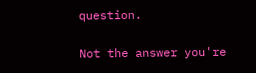question.

Not the answer you're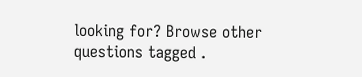looking for? Browse other questions tagged .